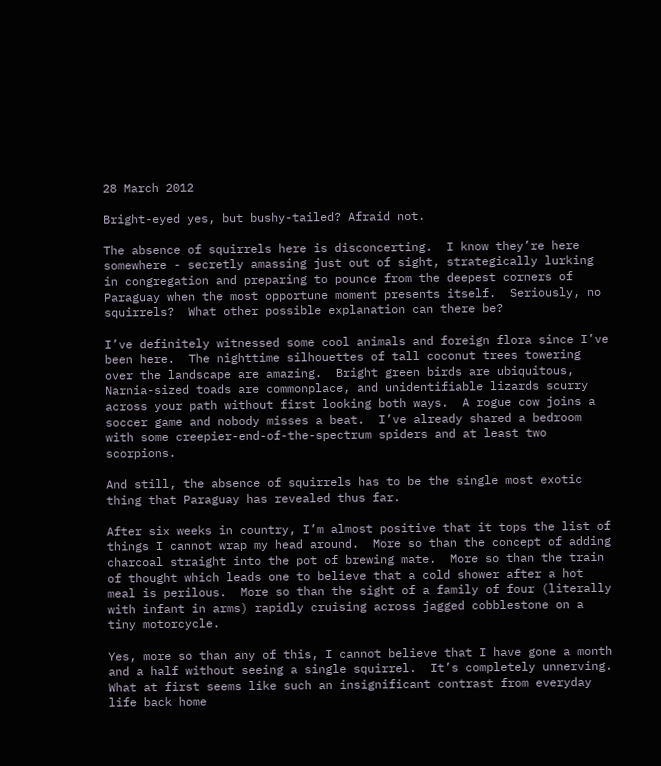28 March 2012

Bright-eyed yes, but bushy-tailed? Afraid not.

The absence of squirrels here is disconcerting.  I know they’re here somewhere - secretly amassing just out of sight, strategically lurking in congregation and preparing to pounce from the deepest corners of Paraguay when the most opportune moment presents itself.  Seriously, no squirrels?  What other possible explanation can there be?

I’ve definitely witnessed some cool animals and foreign flora since I’ve been here.  The nighttime silhouettes of tall coconut trees towering over the landscape are amazing.  Bright green birds are ubiquitous, Narnia-sized toads are commonplace, and unidentifiable lizards scurry across your path without first looking both ways.  A rogue cow joins a soccer game and nobody misses a beat.  I’ve already shared a bedroom with some creepier-end-of-the-spectrum spiders and at least two scorpions.

And still, the absence of squirrels has to be the single most exotic thing that Paraguay has revealed thus far.

After six weeks in country, I’m almost positive that it tops the list of things I cannot wrap my head around.  More so than the concept of adding charcoal straight into the pot of brewing mate.  More so than the train of thought which leads one to believe that a cold shower after a hot meal is perilous.  More so than the sight of a family of four (literally with infant in arms) rapidly cruising across jagged cobblestone on a tiny motorcycle.

Yes, more so than any of this, I cannot believe that I have gone a month and a half without seeing a single squirrel.  It’s completely unnerving.  What at first seems like such an insignificant contrast from everyday life back home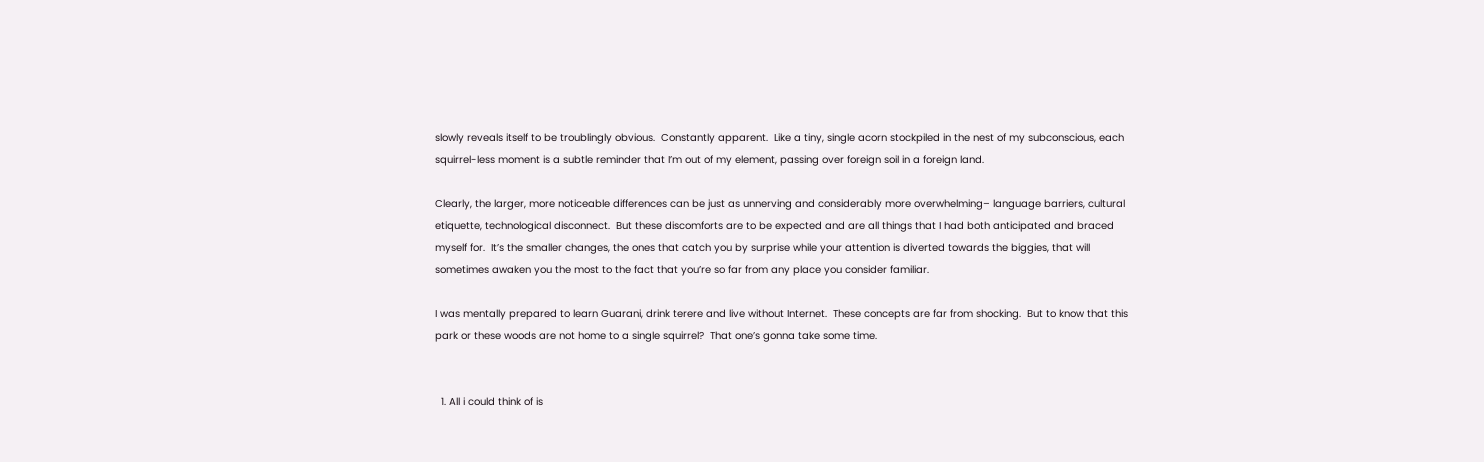slowly reveals itself to be troublingly obvious.  Constantly apparent.  Like a tiny, single acorn stockpiled in the nest of my subconscious, each squirrel-less moment is a subtle reminder that I’m out of my element, passing over foreign soil in a foreign land.

Clearly, the larger, more noticeable differences can be just as unnerving and considerably more overwhelming– language barriers, cultural etiquette, technological disconnect.  But these discomforts are to be expected and are all things that I had both anticipated and braced myself for.  It’s the smaller changes, the ones that catch you by surprise while your attention is diverted towards the biggies, that will sometimes awaken you the most to the fact that you’re so far from any place you consider familiar.

I was mentally prepared to learn Guarani, drink terere and live without Internet.  These concepts are far from shocking.  But to know that this park or these woods are not home to a single squirrel?  That one’s gonna take some time.


  1. All i could think of is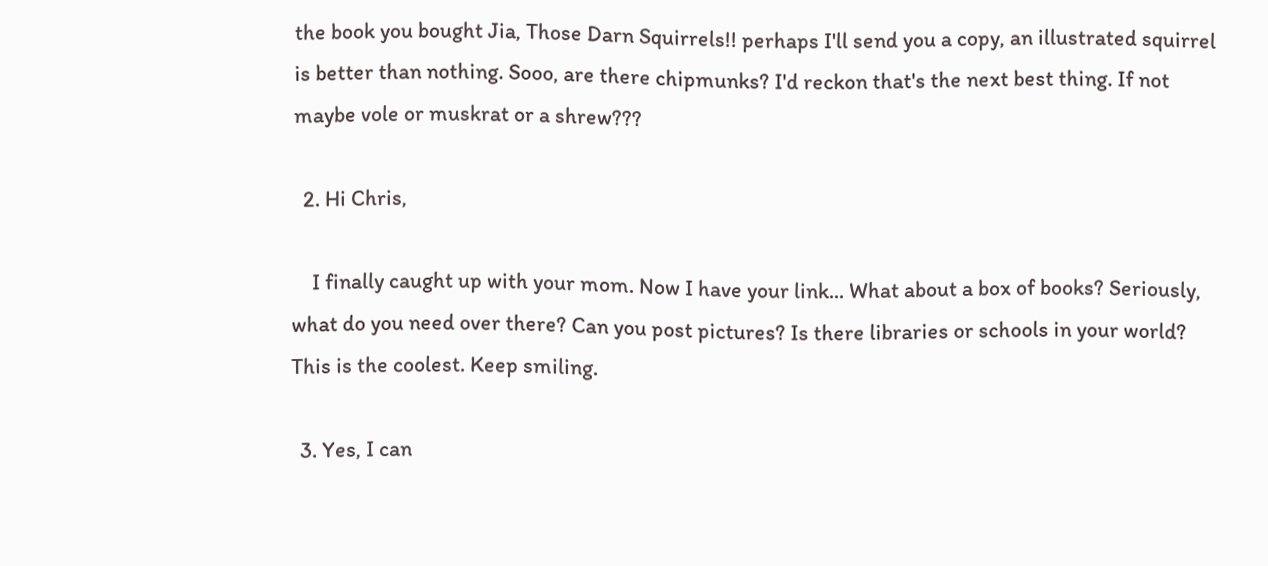the book you bought Jia, Those Darn Squirrels!! perhaps I'll send you a copy, an illustrated squirrel is better than nothing. Sooo, are there chipmunks? I'd reckon that's the next best thing. If not maybe vole or muskrat or a shrew???

  2. Hi Chris,

    I finally caught up with your mom. Now I have your link... What about a box of books? Seriously, what do you need over there? Can you post pictures? Is there libraries or schools in your world? This is the coolest. Keep smiling.

  3. Yes, I can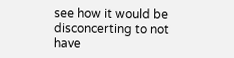see how it would be disconcerting to not have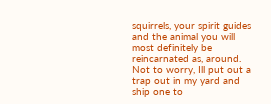squirrels, your spirit guides and the animal you will most definitely be reincarnated as, around. Not to worry, Ill put out a trap out in my yard and ship one to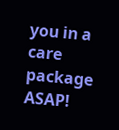you in a care package ASAP!